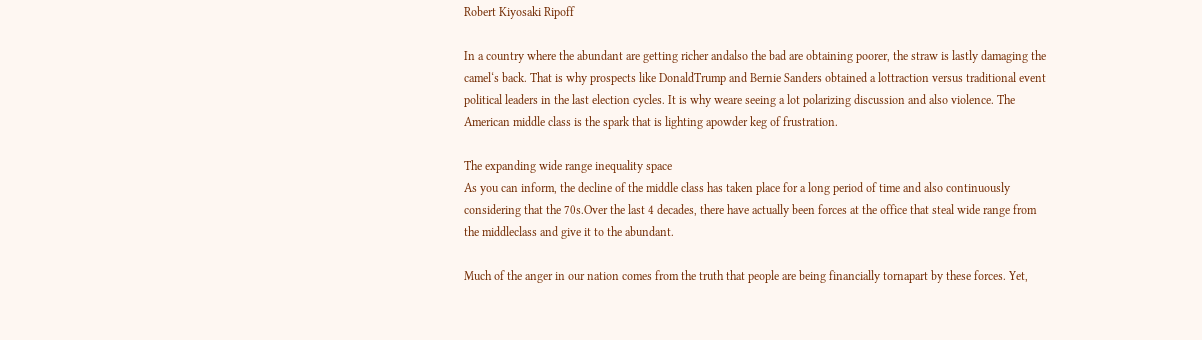Robert Kiyosaki Ripoff

In a country where the abundant are getting richer andalso the bad are obtaining poorer, the straw is lastly damaging the camel‘s back. That is why prospects like DonaldTrump and Bernie Sanders obtained a lottraction versus traditional event political leaders in the last election cycles. It is why weare seeing a lot polarizing discussion and also violence. The American middle class is the spark that is lighting apowder keg of frustration.

The expanding wide range inequality space
As you can inform, the decline of the middle class has taken place for a long period of time and also continuously considering that the 70s.Over the last 4 decades, there have actually been forces at the office that steal wide range from the middleclass and give it to the abundant.

Much of the anger in our nation comes from the truth that people are being financially tornapart by these forces. Yet,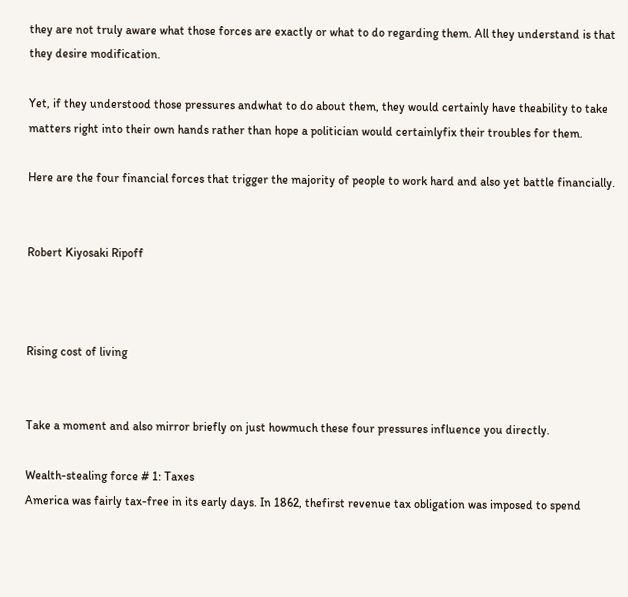they are not truly aware what those forces are exactly or what to do regarding them. All they understand is that they desire modification.

Yet, if they understood those pressures andwhat to do about them, they would certainly have theability to take matters right into their own hands rather than hope a politician would certainlyfix their troubles for them.

Here are the four financial forces that trigger the majority of people to work hard and also yet battle financially.


Robert Kiyosaki Ripoff



Rising cost of living


Take a moment and also mirror briefly on just howmuch these four pressures influence you directly.

Wealth-stealing force # 1: Taxes
America was fairly tax-free in its early days. In 1862, thefirst revenue tax obligation was imposed to spend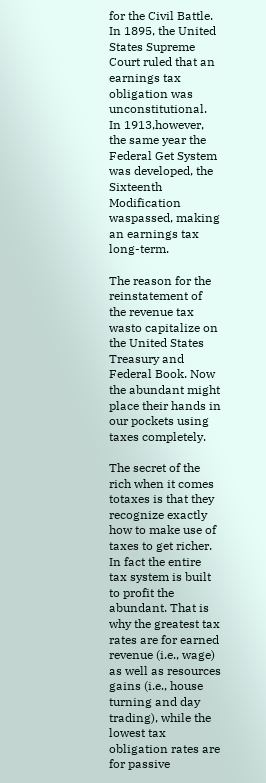for the Civil Battle. In 1895, the United States Supreme Court ruled that an earnings tax obligation was unconstitutional. In 1913,however, the same year the Federal Get System was developed, the Sixteenth Modification waspassed, making an earnings tax long-term.

The reason for the reinstatement of the revenue tax wasto capitalize on the United States Treasury and Federal Book. Now the abundant might place their hands in our pockets using taxes completely.

The secret of the rich when it comes totaxes is that they recognize exactly how to make use of taxes to get richer. In fact the entire tax system is built to profit the abundant. That is why the greatest tax rates are for earned revenue (i.e., wage) as well as resources gains (i.e., house turning and day trading), while the lowest tax obligation rates are for passive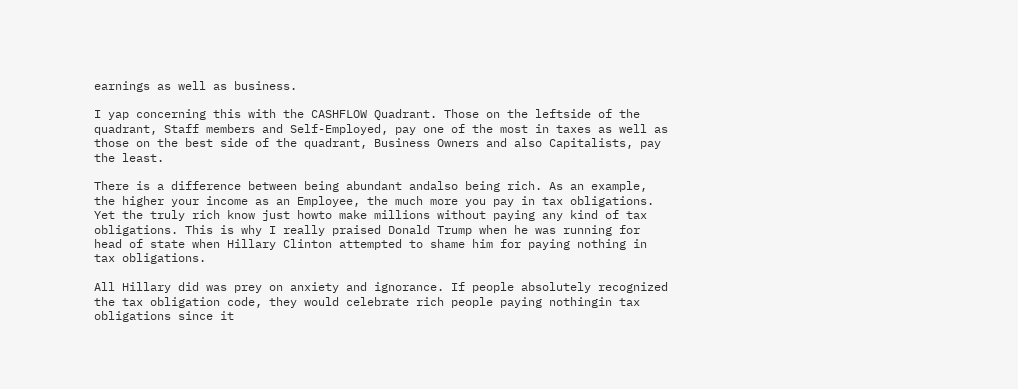earnings as well as business.

I yap concerning this with the CASHFLOW Quadrant. Those on the leftside of the quadrant, Staff members and Self-Employed, pay one of the most in taxes as well as those on the best side of the quadrant, Business Owners and also Capitalists, pay the least.

There is a difference between being abundant andalso being rich. As an example, the higher your income as an Employee, the much more you pay in tax obligations. Yet the truly rich know just howto make millions without paying any kind of tax obligations. This is why I really praised Donald Trump when he was running for head of state when Hillary Clinton attempted to shame him for paying nothing in tax obligations.

All Hillary did was prey on anxiety and ignorance. If people absolutely recognized the tax obligation code, they would celebrate rich people paying nothingin tax obligations since it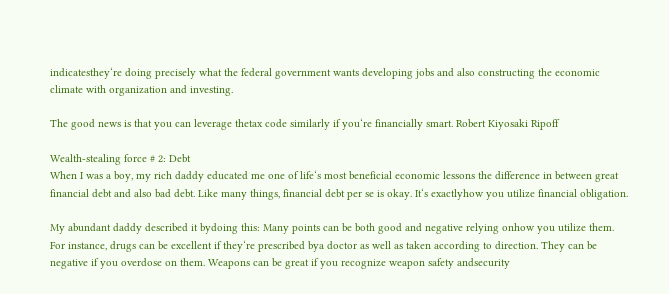indicatesthey‘re doing precisely what the federal government wants developing jobs and also constructing the economic climate with organization and investing.

The good news is that you can leverage thetax code similarly if you‘re financially smart. Robert Kiyosaki Ripoff

Wealth-stealing force # 2: Debt
When I was a boy, my rich daddy educated me one of life‘s most beneficial economic lessons the difference in between great financial debt and also bad debt. Like many things, financial debt per se is okay. It‘s exactlyhow you utilize financial obligation.

My abundant daddy described it bydoing this: Many points can be both good and negative relying onhow you utilize them. For instance, drugs can be excellent if they‘re prescribed bya doctor as well as taken according to direction. They can be negative if you overdose on them. Weapons can be great if you recognize weapon safety andsecurity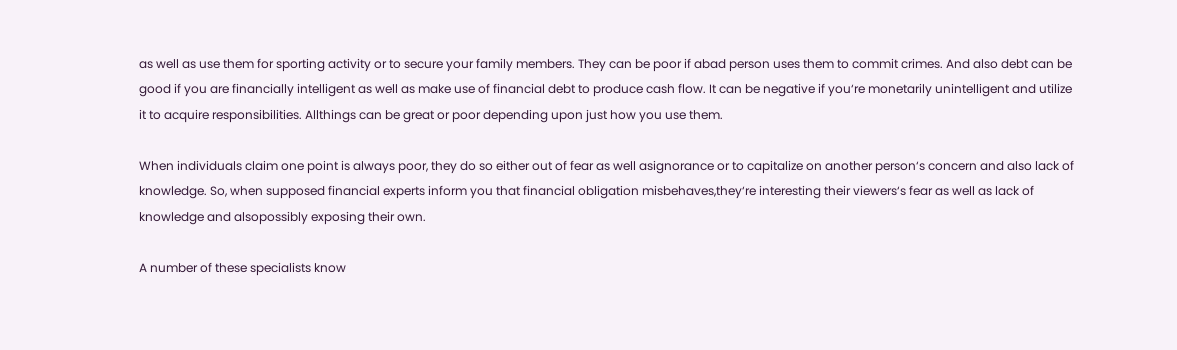as well as use them for sporting activity or to secure your family members. They can be poor if abad person uses them to commit crimes. And also debt can be good if you are financially intelligent as well as make use of financial debt to produce cash flow. It can be negative if you‘re monetarily unintelligent and utilize it to acquire responsibilities. Allthings can be great or poor depending upon just how you use them.

When individuals claim one point is always poor, they do so either out of fear as well asignorance or to capitalize on another person‘s concern and also lack of knowledge. So, when supposed financial experts inform you that financial obligation misbehaves,they‘re interesting their viewers‘s fear as well as lack of knowledge and alsopossibly exposing their own.

A number of these specialists know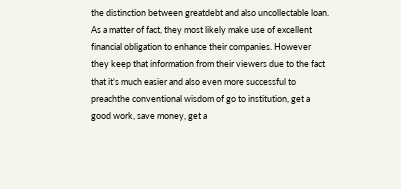the distinction between greatdebt and also uncollectable loan. As a matter of fact, they most likely make use of excellent financial obligation to enhance their companies. However they keep that information from their viewers due to the fact that it‘s much easier and also even more successful to preachthe conventional wisdom of go to institution, get a good work, save money, get a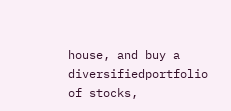house, and buy a diversifiedportfolio of stocks,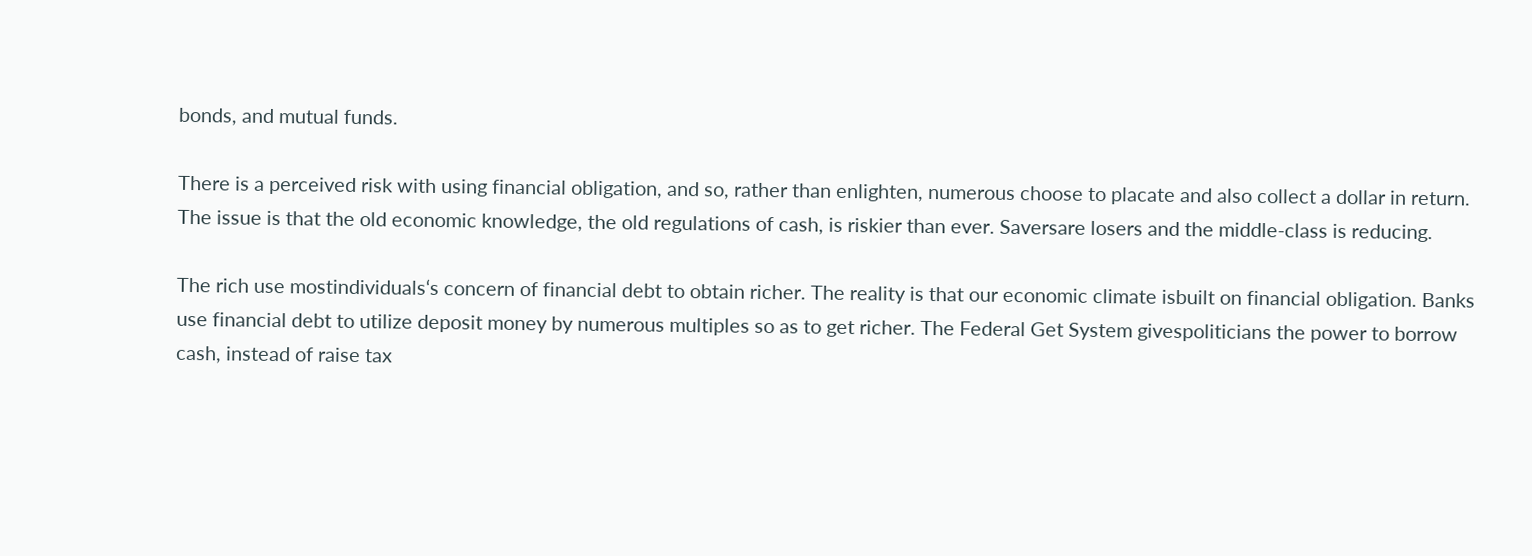bonds, and mutual funds.

There is a perceived risk with using financial obligation, and so, rather than enlighten, numerous choose to placate and also collect a dollar in return. The issue is that the old economic knowledge, the old regulations of cash, is riskier than ever. Saversare losers and the middle-class is reducing.

The rich use mostindividuals‘s concern of financial debt to obtain richer. The reality is that our economic climate isbuilt on financial obligation. Banks use financial debt to utilize deposit money by numerous multiples so as to get richer. The Federal Get System givespoliticians the power to borrow cash, instead of raise tax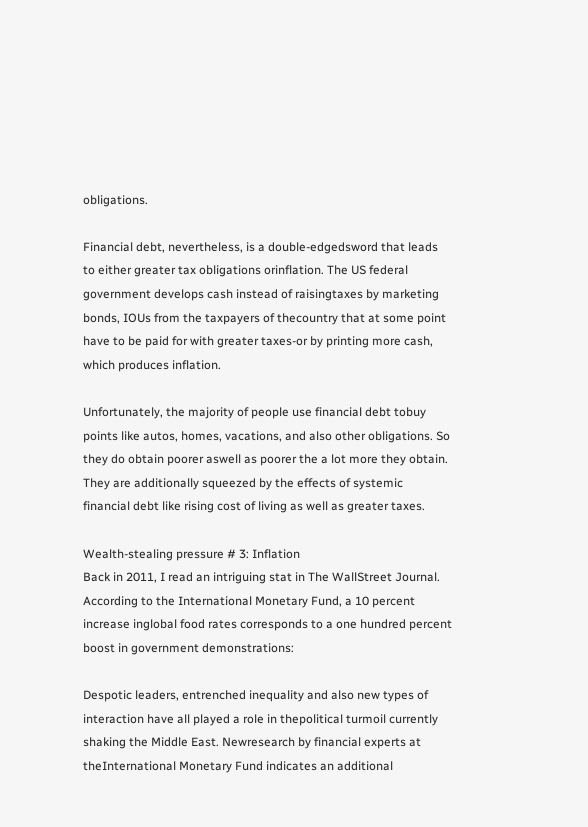obligations.

Financial debt, nevertheless, is a double-edgedsword that leads to either greater tax obligations orinflation. The US federal government develops cash instead of raisingtaxes by marketing bonds, IOUs from the taxpayers of thecountry that at some point have to be paid for with greater taxes-or by printing more cash, which produces inflation.

Unfortunately, the majority of people use financial debt tobuy points like autos, homes, vacations, and also other obligations. So they do obtain poorer aswell as poorer the a lot more they obtain. They are additionally squeezed by the effects of systemic financial debt like rising cost of living as well as greater taxes.

Wealth-stealing pressure # 3: Inflation
Back in 2011, I read an intriguing stat in The WallStreet Journal. According to the International Monetary Fund, a 10 percent increase inglobal food rates corresponds to a one hundred percent boost in government demonstrations:

Despotic leaders, entrenched inequality and also new types of interaction have all played a role in thepolitical turmoil currently shaking the Middle East. Newresearch by financial experts at theInternational Monetary Fund indicates an additional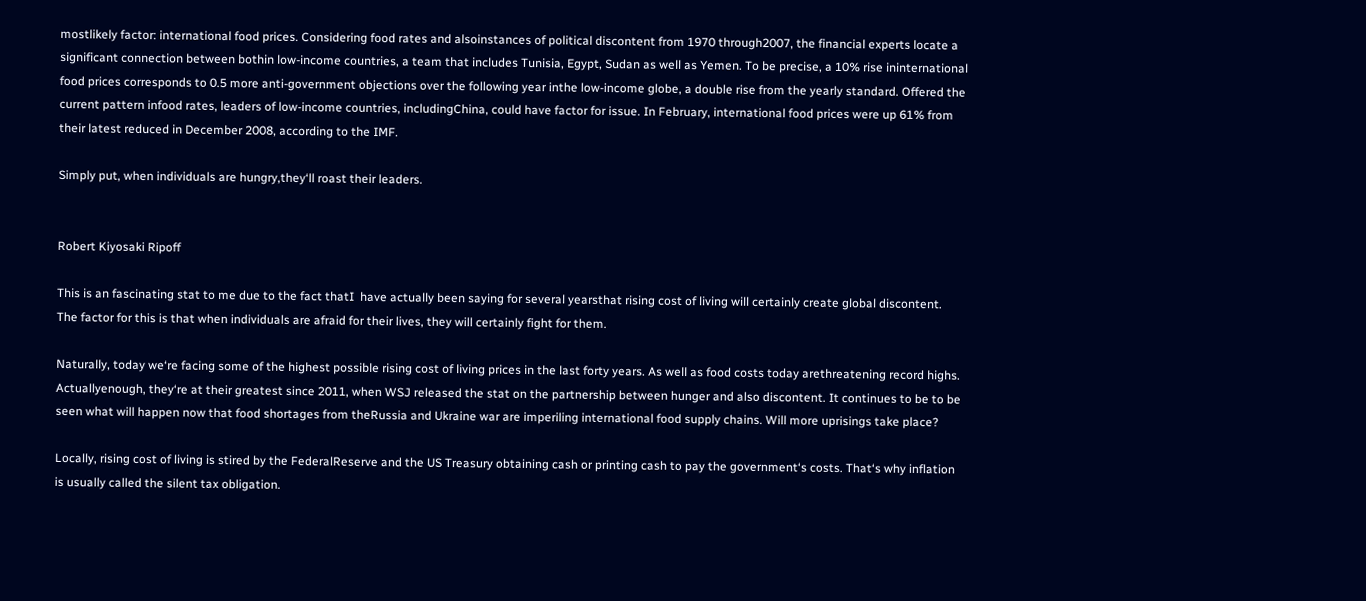mostlikely factor: international food prices. Considering food rates and alsoinstances of political discontent from 1970 through2007, the financial experts locate a significant connection between bothin low-income countries, a team that includes Tunisia, Egypt, Sudan as well as Yemen. To be precise, a 10% rise ininternational food prices corresponds to 0.5 more anti-government objections over the following year inthe low-income globe, a double rise from the yearly standard. Offered the current pattern infood rates, leaders of low-income countries, includingChina, could have factor for issue. In February, international food prices were up 61% from their latest reduced in December 2008, according to the IMF.

Simply put, when individuals are hungry,they‘ll roast their leaders.


Robert Kiyosaki Ripoff

This is an fascinating stat to me due to the fact thatI  have actually been saying for several yearsthat rising cost of living will certainly create global discontent. The factor for this is that when individuals are afraid for their lives, they will certainly fight for them.

Naturally, today we‘re facing some of the highest possible rising cost of living prices in the last forty years. As well as food costs today arethreatening record highs. Actuallyenough, they‘re at their greatest since 2011, when WSJ released the stat on the partnership between hunger and also discontent. It continues to be to be seen what will happen now that food shortages from theRussia and Ukraine war are imperiling international food supply chains. Will more uprisings take place?

Locally, rising cost of living is stired by the FederalReserve and the US Treasury obtaining cash or printing cash to pay the government‘s costs. That‘s why inflation is usually called the silent tax obligation.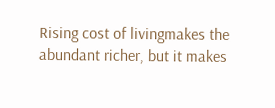Rising cost of livingmakes the abundant richer, but it makes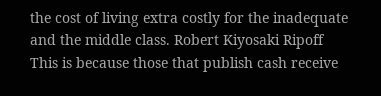the cost of living extra costly for the inadequate and the middle class. Robert Kiyosaki Ripoff This is because those that publish cash receive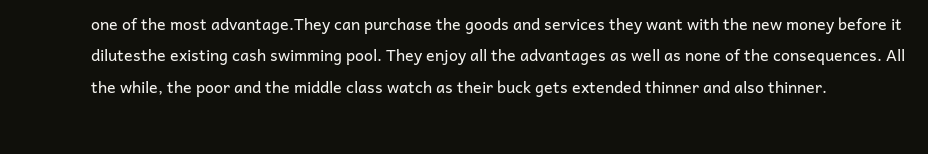one of the most advantage.They can purchase the goods and services they want with the new money before it dilutesthe existing cash swimming pool. They enjoy all the advantages as well as none of the consequences. All the while, the poor and the middle class watch as their buck gets extended thinner and also thinner.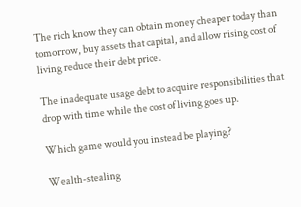The rich know they can obtain money cheaper today than tomorrow, buy assets that capital, and allow rising cost of living reduce their debt price.

The inadequate usage debt to acquire responsibilities that drop with time while the cost of living goes up.

Which game would you instead be playing?

Wealth-stealing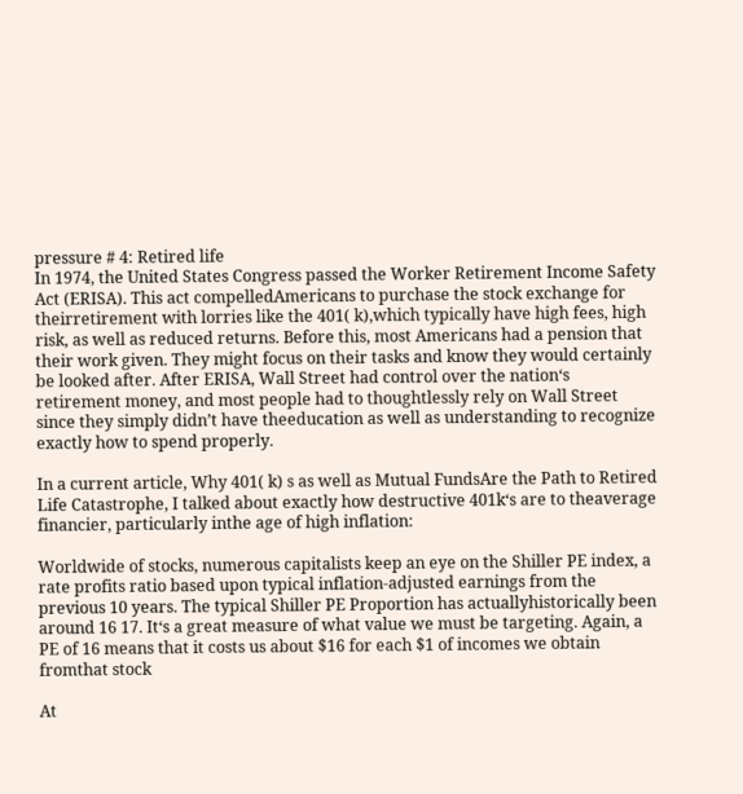pressure # 4: Retired life
In 1974, the United States Congress passed the Worker Retirement Income Safety Act (ERISA). This act compelledAmericans to purchase the stock exchange for theirretirement with lorries like the 401( k),which typically have high fees, high risk, as well as reduced returns. Before this, most Americans had a pension that their work given. They might focus on their tasks and know they would certainly be looked after. After ERISA, Wall Street had control over the nation‘s retirement money, and most people had to thoughtlessly rely on Wall Street since they simply didn’t have theeducation as well as understanding to recognize exactly how to spend properly.

In a current article, Why 401( k) s as well as Mutual FundsAre the Path to Retired Life Catastrophe, I talked about exactly how destructive 401k‘s are to theaverage financier, particularly inthe age of high inflation:

Worldwide of stocks, numerous capitalists keep an eye on the Shiller PE index, a rate profits ratio based upon typical inflation-adjusted earnings from the previous 10 years. The typical Shiller PE Proportion has actuallyhistorically been around 16 17. It‘s a great measure of what value we must be targeting. Again, a PE of 16 means that it costs us about $16 for each $1 of incomes we obtain fromthat stock

At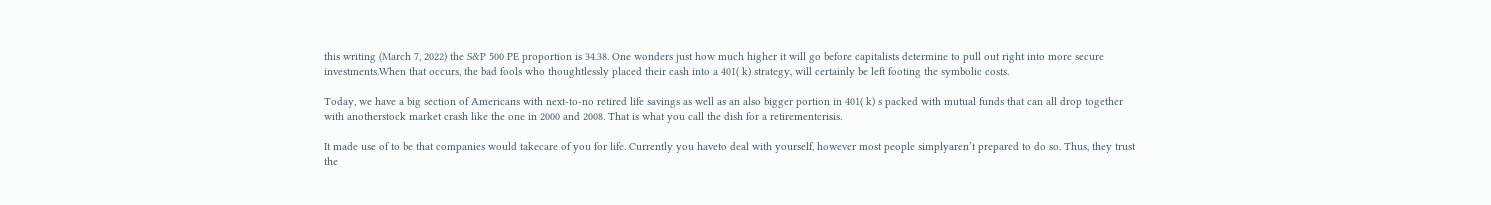this writing (March 7, 2022) the S&P 500 PE proportion is 34.38. One wonders just how much higher it will go before capitalists determine to pull out right into more secure investments.When that occurs, the bad fools who thoughtlessly placed their cash into a 401( k) strategy, will certainly be left footing the symbolic costs.

Today, we have a big section of Americans with next-to-no retired life savings as well as an also bigger portion in 401( k) s packed with mutual funds that can all drop together with anotherstock market crash like the one in 2000 and 2008. That is what you call the dish for a retirementcrisis.

It made use of to be that companies would takecare of you for life. Currently you haveto deal with yourself, however most people simplyaren’t prepared to do so. Thus, they trust the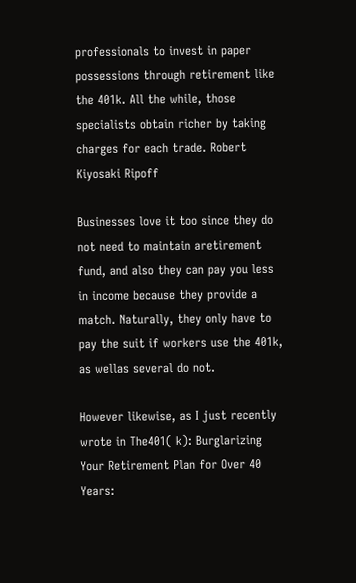professionals to invest in paper possessions through retirement like the 401k. All the while, those specialists obtain richer by taking charges for each trade. Robert Kiyosaki Ripoff

Businesses love it too since they do not need to maintain aretirement fund, and also they can pay you less in income because they provide a match. Naturally, they only have to pay the suit if workers use the 401k, as wellas several do not.

However likewise, as I just recently wrote in The401( k): Burglarizing Your Retirement Plan for Over 40 Years: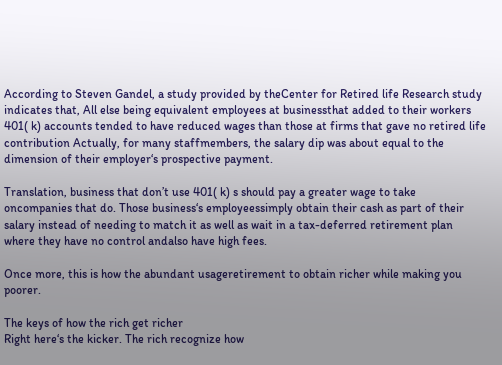According to Steven Gandel, a study provided by theCenter for Retired life Research study indicates that, All else being equivalent employees at businessthat added to their workers 401( k) accounts tended to have reduced wages than those at firms that gave no retired life contribution Actually, for many staffmembers, the salary dip was about equal to the dimension of their employer‘s prospective payment.

Translation, business that don’t use 401( k) s should pay a greater wage to take oncompanies that do. Those business‘s employeessimply obtain their cash as part of their salary instead of needing to match it as well as wait in a tax-deferred retirement plan where they have no control andalso have high fees.

Once more, this is how the abundant usageretirement to obtain richer while making you poorer.

The keys of how the rich get richer
Right here‘s the kicker. The rich recognize how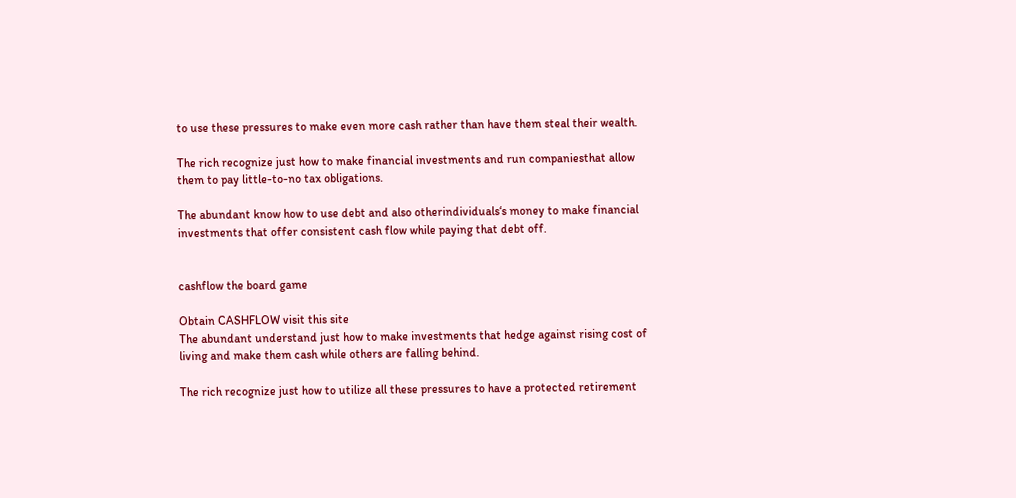to use these pressures to make even more cash rather than have them steal their wealth.

The rich recognize just how to make financial investments and run companiesthat allow them to pay little-to-no tax obligations.

The abundant know how to use debt and also otherindividuals‘s money to make financial investments that offer consistent cash flow while paying that debt off.


cashflow the board game

Obtain CASHFLOW visit this site
The abundant understand just how to make investments that hedge against rising cost of living and make them cash while others are falling behind.

The rich recognize just how to utilize all these pressures to have a protected retirement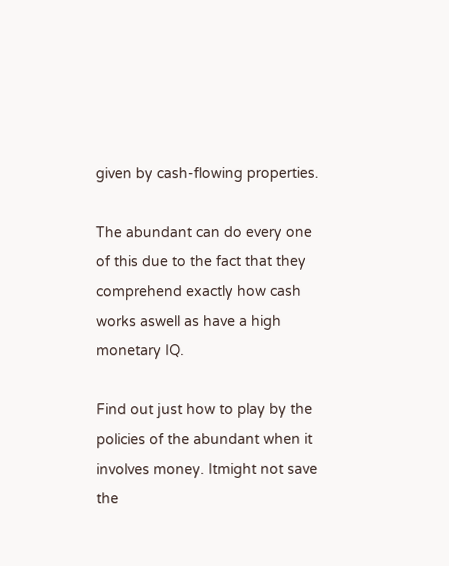given by cash-flowing properties.

The abundant can do every one of this due to the fact that they comprehend exactly how cash works aswell as have a high monetary IQ.

Find out just how to play by the policies of the abundant when it involves money. Itmight not save the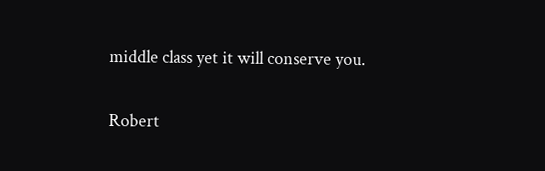middle class yet it will conserve you.


Robert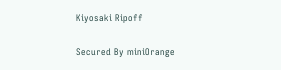Kiyosaki Ripoff

Secured By miniOrange